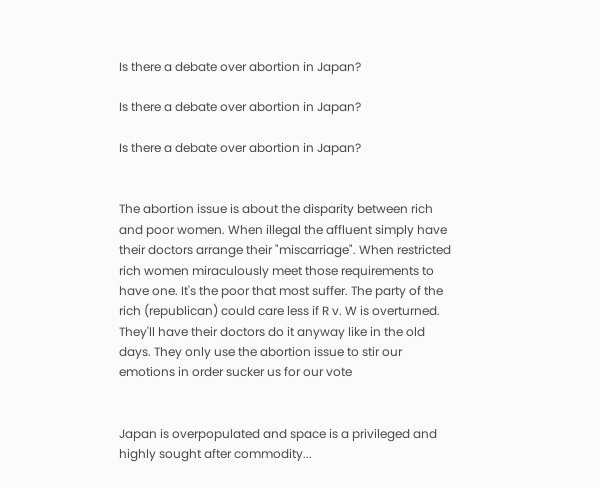Is there a debate over abortion in Japan?

Is there a debate over abortion in Japan?

Is there a debate over abortion in Japan?


The abortion issue is about the disparity between rich and poor women. When illegal the affluent simply have their doctors arrange their "miscarriage". When restricted rich women miraculously meet those requirements to have one. It's the poor that most suffer. The party of the rich (republican) could care less if R v. W is overturned. They'll have their doctors do it anyway like in the old days. They only use the abortion issue to stir our emotions in order sucker us for our vote


Japan is overpopulated and space is a privileged and highly sought after commodity...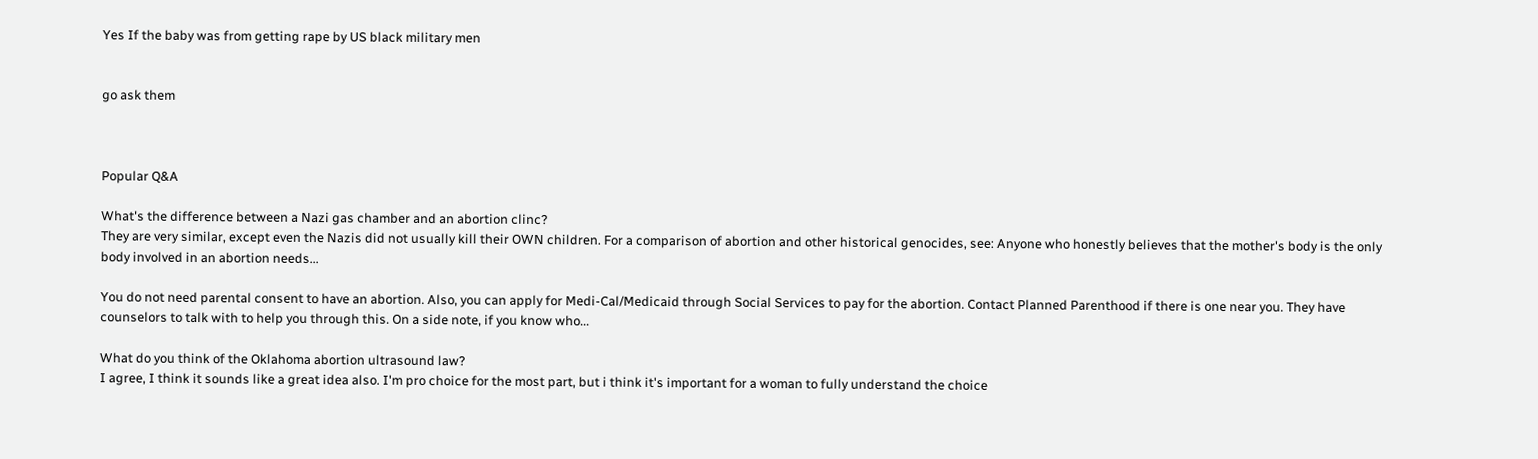Yes If the baby was from getting rape by US black military men


go ask them



Popular Q&A

What's the difference between a Nazi gas chamber and an abortion clinc?
They are very similar, except even the Nazis did not usually kill their OWN children. For a comparison of abortion and other historical genocides, see: Anyone who honestly believes that the mother's body is the only body involved in an abortion needs...

You do not need parental consent to have an abortion. Also, you can apply for Medi-Cal/Medicaid through Social Services to pay for the abortion. Contact Planned Parenthood if there is one near you. They have counselors to talk with to help you through this. On a side note, if you know who...

What do you think of the Oklahoma abortion ultrasound law?
I agree, I think it sounds like a great idea also. I'm pro choice for the most part, but i think it's important for a woman to fully understand the choice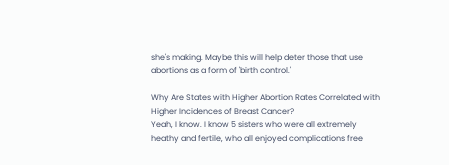she's making. Maybe this will help deter those that use abortions as a form of 'birth control.'

Why Are States with Higher Abortion Rates Correlated with Higher Incidences of Breast Cancer?
Yeah, I know. I know 5 sisters who were all extremely heathy and fertile, who all enjoyed complications free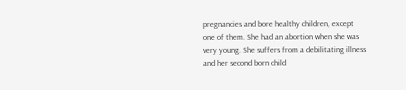pregnancies and bore healthy children, except one of them. She had an abortion when she was very young. She suffers from a debilitating illness and her second born child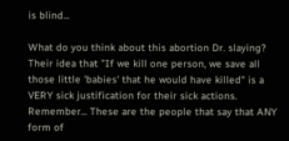is blind...

What do you think about this abortion Dr. slaying?
Their idea that "If we kill one person, we save all those little 'babies' that he would have killed" is a VERY sick justification for their sick actions. Remember... These are the people that say that ANY form of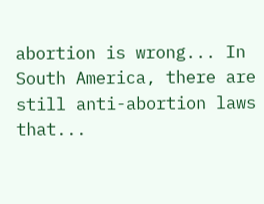abortion is wrong... In South America, there are still anti-abortion laws that...